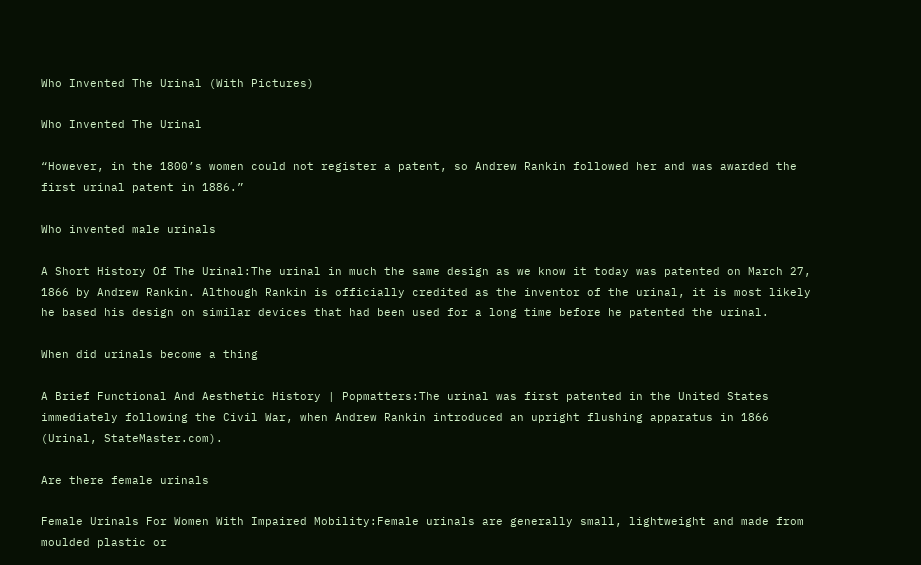Who Invented The Urinal (With Pictures)

Who Invented The Urinal

“However, in the 1800’s women could not register a patent, so Andrew Rankin followed her and was awarded the first urinal patent in 1886.”

Who invented male urinals

A Short History Of The Urinal:The urinal in much the same design as we know it today was patented on March 27, 1866 by Andrew Rankin. Although Rankin is officially credited as the inventor of the urinal, it is most likely he based his design on similar devices that had been used for a long time before he patented the urinal.

When did urinals become a thing

A Brief Functional And Aesthetic History | Popmatters:The urinal was first patented in the United States immediately following the Civil War, when Andrew Rankin introduced an upright flushing apparatus in 1866 (Urinal, StateMaster.com).

Are there female urinals

Female Urinals For Women With Impaired Mobility:Female urinals are generally small, lightweight and made from moulded plastic or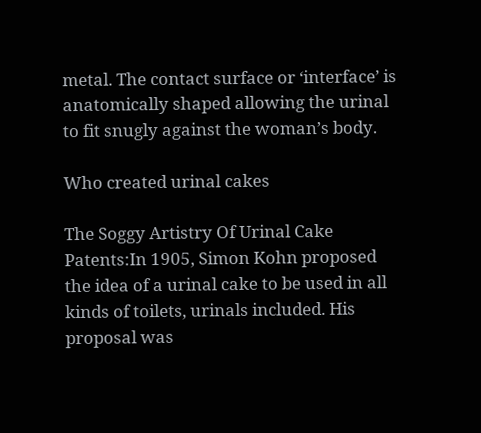metal. The contact surface or ‘interface’ is anatomically shaped allowing the urinal to fit snugly against the woman’s body.

Who created urinal cakes

The Soggy Artistry Of Urinal Cake Patents:In 1905, Simon Kohn proposed the idea of a urinal cake to be used in all kinds of toilets, urinals included. His proposal was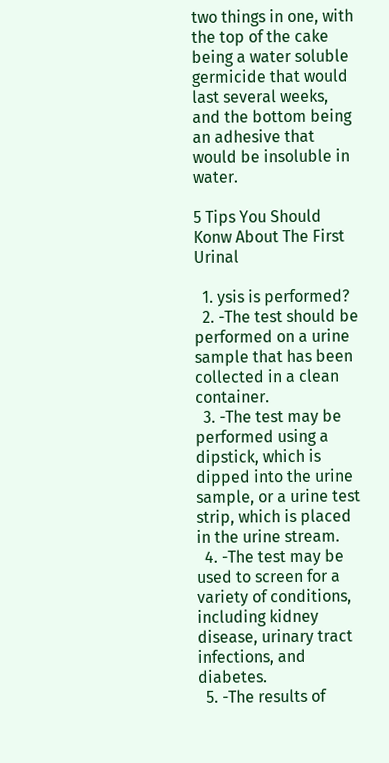two things in one, with the top of the cake being a water soluble germicide that would last several weeks, and the bottom being an adhesive that would be insoluble in water.

5 Tips You Should Konw About The First Urinal

  1. ysis is performed?
  2. -The test should be performed on a urine sample that has been collected in a clean container.
  3. -The test may be performed using a dipstick, which is dipped into the urine sample, or a urine test strip, which is placed in the urine stream.
  4. -The test may be used to screen for a variety of conditions, including kidney disease, urinary tract infections, and diabetes.
  5. -The results of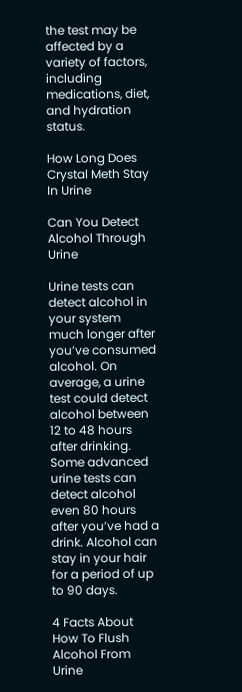the test may be affected by a variety of factors, including medications, diet, and hydration status.

How Long Does Crystal Meth Stay In Urine

Can You Detect Alcohol Through Urine

Urine tests can detect alcohol in your system much longer after you’ve consumed alcohol. On average, a urine test could detect alcohol between 12 to 48 hours after drinking. Some advanced urine tests can detect alcohol even 80 hours after you’ve had a drink. Alcohol can stay in your hair for a period of up to 90 days.

4 Facts About How To Flush Alcohol From Urine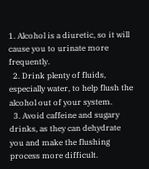1. Alcohol is a diuretic, so it will cause you to urinate more frequently.
  2. Drink plenty of fluids, especially water, to help flush the alcohol out of your system.
  3. Avoid caffeine and sugary drinks, as they can dehydrate you and make the flushing process more difficult.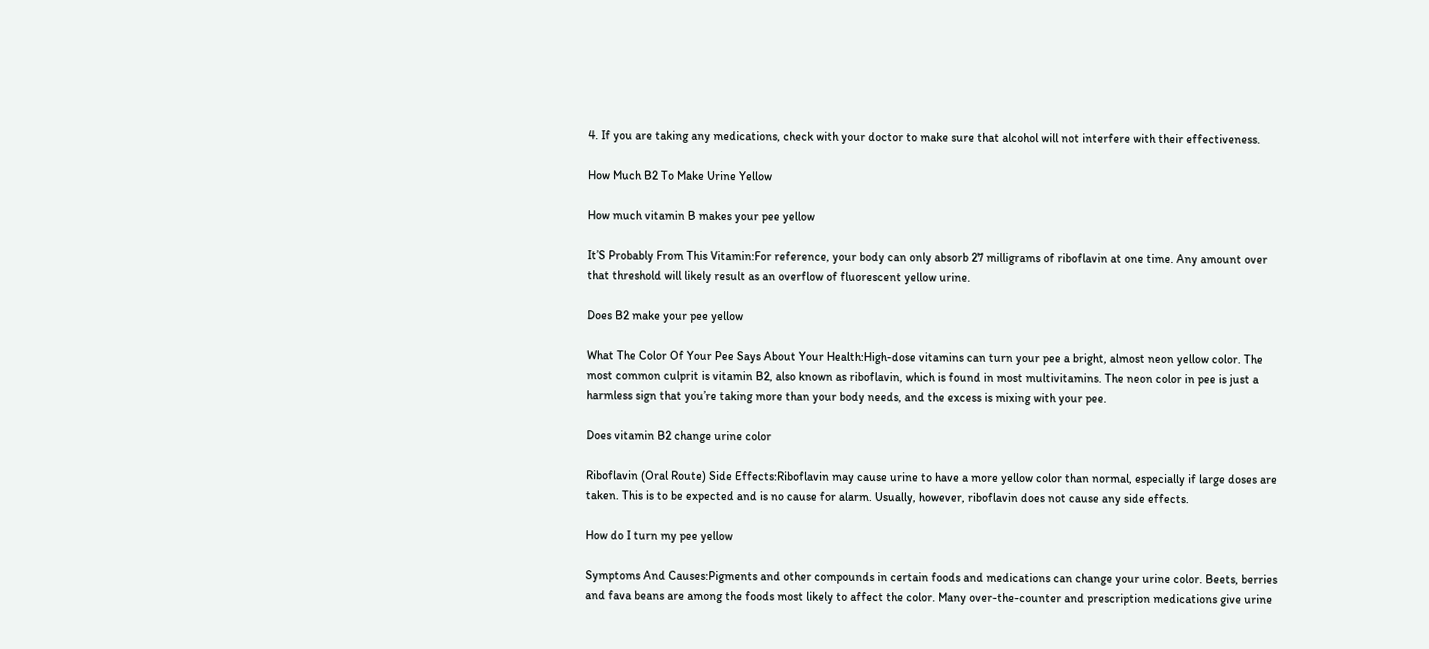4. If you are taking any medications, check with your doctor to make sure that alcohol will not interfere with their effectiveness.

How Much B2 To Make Urine Yellow

How much vitamin B makes your pee yellow

It’S Probably From This Vitamin:For reference, your body can only absorb 27 milligrams of riboflavin at one time. Any amount over that threshold will likely result as an overflow of fluorescent yellow urine.

Does B2 make your pee yellow

What The Color Of Your Pee Says About Your Health:High-dose vitamins can turn your pee a bright, almost neon yellow color. The most common culprit is vitamin B2, also known as riboflavin, which is found in most multivitamins. The neon color in pee is just a harmless sign that you’re taking more than your body needs, and the excess is mixing with your pee.

Does vitamin B2 change urine color

Riboflavin (Oral Route) Side Effects:Riboflavin may cause urine to have a more yellow color than normal, especially if large doses are taken. This is to be expected and is no cause for alarm. Usually, however, riboflavin does not cause any side effects.

How do I turn my pee yellow

Symptoms And Causes:Pigments and other compounds in certain foods and medications can change your urine color. Beets, berries and fava beans are among the foods most likely to affect the color. Many over-the-counter and prescription medications give urine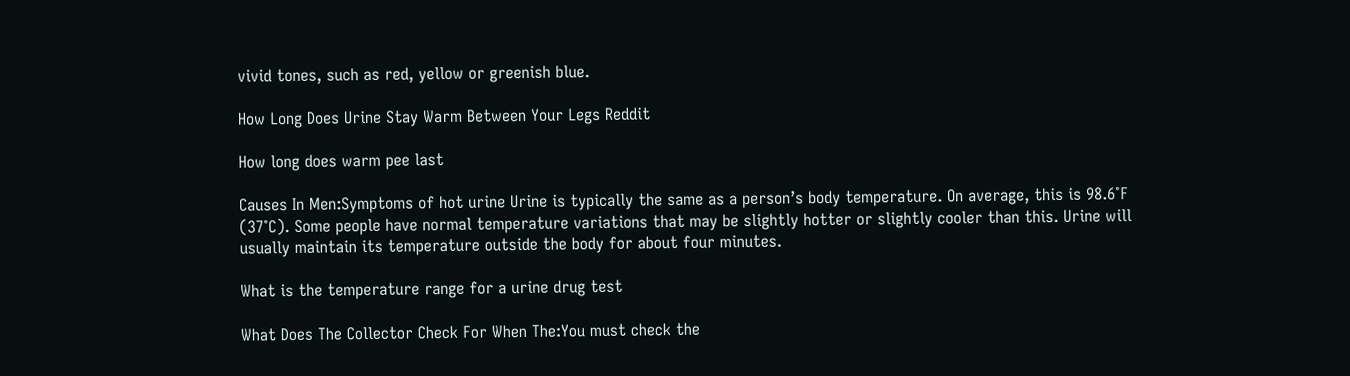vivid tones, such as red, yellow or greenish blue.

How Long Does Urine Stay Warm Between Your Legs Reddit

How long does warm pee last

Causes In Men:Symptoms of hot urine Urine is typically the same as a person’s body temperature. On average, this is 98.6˚F (37˚C). Some people have normal temperature variations that may be slightly hotter or slightly cooler than this. Urine will usually maintain its temperature outside the body for about four minutes.

What is the temperature range for a urine drug test

What Does The Collector Check For When The:You must check the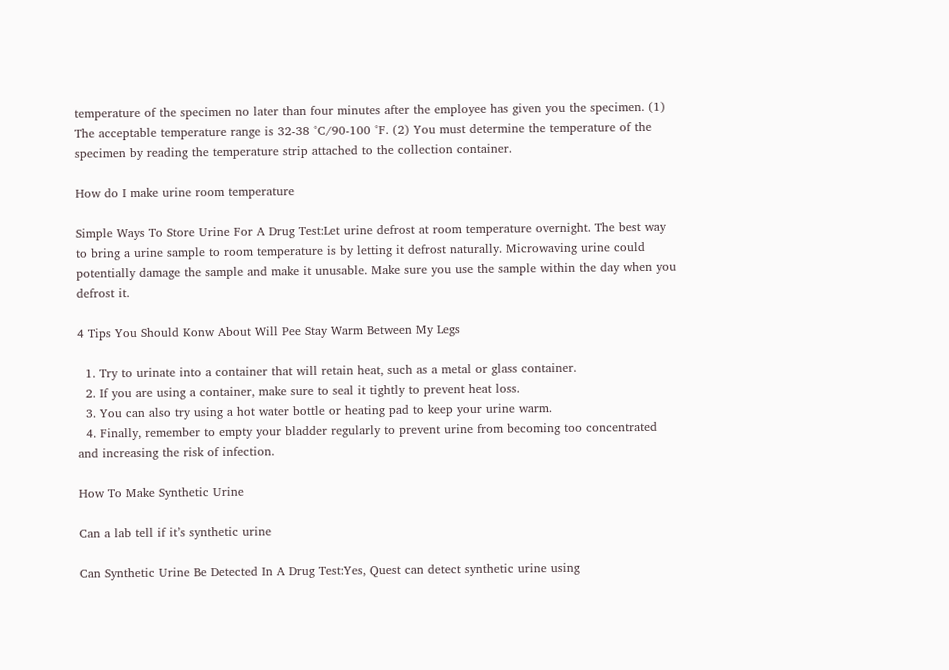temperature of the specimen no later than four minutes after the employee has given you the specimen. (1) The acceptable temperature range is 32-38 °C/90-100 °F. (2) You must determine the temperature of the specimen by reading the temperature strip attached to the collection container.

How do I make urine room temperature

Simple Ways To Store Urine For A Drug Test:Let urine defrost at room temperature overnight. The best way to bring a urine sample to room temperature is by letting it defrost naturally. Microwaving urine could potentially damage the sample and make it unusable. Make sure you use the sample within the day when you defrost it.

4 Tips You Should Konw About Will Pee Stay Warm Between My Legs

  1. Try to urinate into a container that will retain heat, such as a metal or glass container.
  2. If you are using a container, make sure to seal it tightly to prevent heat loss.
  3. You can also try using a hot water bottle or heating pad to keep your urine warm.
  4. Finally, remember to empty your bladder regularly to prevent urine from becoming too concentrated and increasing the risk of infection.

How To Make Synthetic Urine

Can a lab tell if it’s synthetic urine

Can Synthetic Urine Be Detected In A Drug Test:Yes, Quest can detect synthetic urine using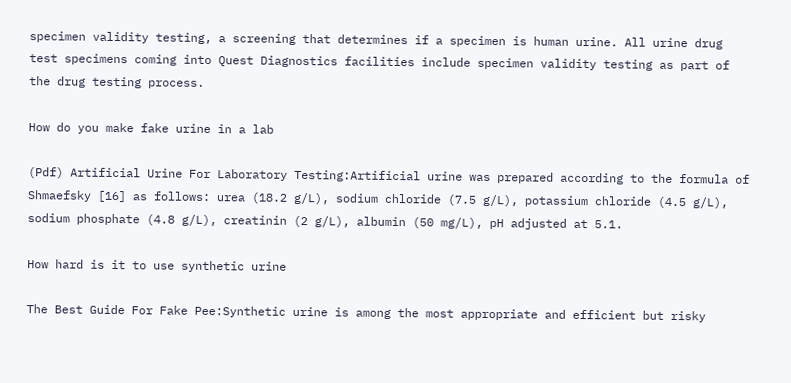specimen validity testing, a screening that determines if a specimen is human urine. All urine drug test specimens coming into Quest Diagnostics facilities include specimen validity testing as part of the drug testing process.

How do you make fake urine in a lab

(Pdf) Artificial Urine For Laboratory Testing:Artificial urine was prepared according to the formula of Shmaefsky [16] as follows: urea (18.2 g/L), sodium chloride (7.5 g/L), potassium chloride (4.5 g/L), sodium phosphate (4.8 g/L), creatinin (2 g/L), albumin (50 mg/L), pH adjusted at 5.1.

How hard is it to use synthetic urine

The Best Guide For Fake Pee:Synthetic urine is among the most appropriate and efficient but risky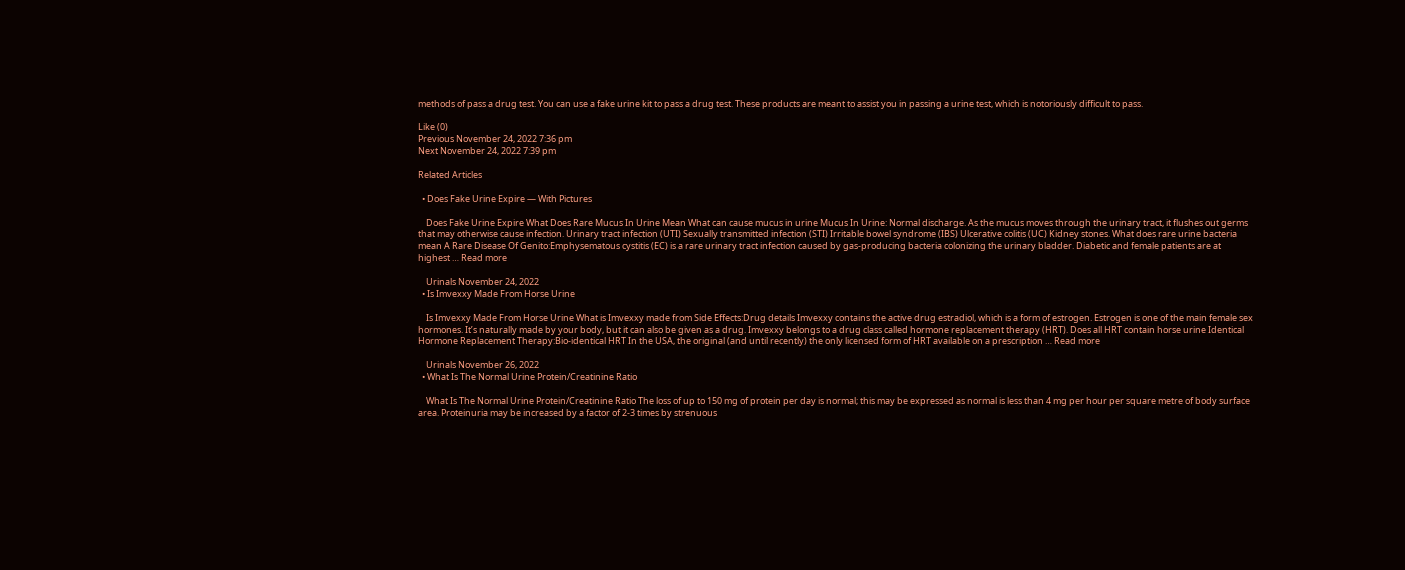methods of pass a drug test. You can use a fake urine kit to pass a drug test. These products are meant to assist you in passing a urine test, which is notoriously difficult to pass.

Like (0)
Previous November 24, 2022 7:36 pm
Next November 24, 2022 7:39 pm

Related Articles

  • Does Fake Urine Expire — With Pictures

    Does Fake Urine Expire What Does Rare Mucus In Urine Mean What can cause mucus in urine Mucus In Urine: Normal discharge. As the mucus moves through the urinary tract, it flushes out germs that may otherwise cause infection. Urinary tract infection (UTI) Sexually transmitted infection (STI) Irritable bowel syndrome (IBS) Ulcerative colitis (UC) Kidney stones. What does rare urine bacteria mean A Rare Disease Of Genito:Emphysematous cystitis (EC) is a rare urinary tract infection caused by gas-producing bacteria colonizing the urinary bladder. Diabetic and female patients are at highest … Read more

    Urinals November 24, 2022
  • Is Imvexxy Made From Horse Urine

    Is Imvexxy Made From Horse Urine What is Imvexxy made from Side Effects:Drug details Imvexxy contains the active drug estradiol, which is a form of estrogen. Estrogen is one of the main female sex hormones. It’s naturally made by your body, but it can also be given as a drug. Imvexxy belongs to a drug class called hormone replacement therapy (HRT). Does all HRT contain horse urine Identical Hormone Replacement Therapy:Bio-identical HRT In the USA, the original (and until recently) the only licensed form of HRT available on a prescription … Read more

    Urinals November 26, 2022
  • What Is The Normal Urine Protein/Creatinine Ratio

    What Is The Normal Urine Protein/Creatinine Ratio The loss of up to 150 mg of protein per day is normal; this may be expressed as normal is less than 4 mg per hour per square metre of body surface area. Proteinuria may be increased by a factor of 2-3 times by strenuous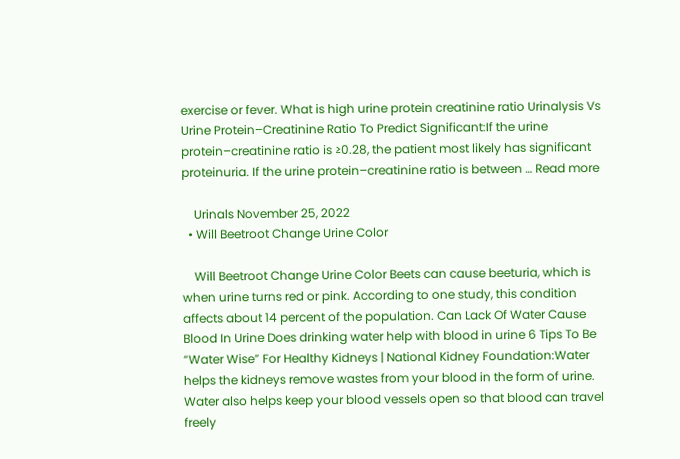exercise or fever. What is high urine protein creatinine ratio Urinalysis Vs Urine Protein–Creatinine Ratio To Predict Significant:If the urine protein–creatinine ratio is ≥0.28, the patient most likely has significant proteinuria. If the urine protein–creatinine ratio is between … Read more

    Urinals November 25, 2022
  • Will Beetroot Change Urine Color

    Will Beetroot Change Urine Color Beets can cause beeturia, which is when urine turns red or pink. According to one study, this condition affects about 14 percent of the population. Can Lack Of Water Cause Blood In Urine Does drinking water help with blood in urine 6 Tips To Be “Water Wise” For Healthy Kidneys | National Kidney Foundation:Water helps the kidneys remove wastes from your blood in the form of urine. Water also helps keep your blood vessels open so that blood can travel freely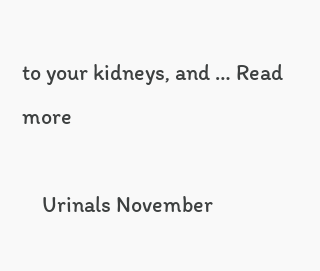to your kidneys, and … Read more

    Urinals November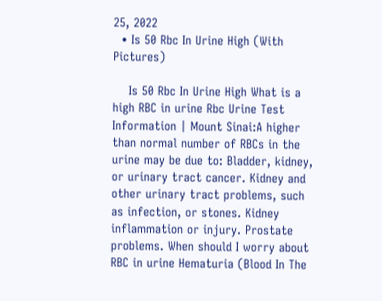25, 2022
  • Is 50 Rbc In Urine High (With Pictures)

    Is 50 Rbc In Urine High What is a high RBC in urine Rbc Urine Test Information | Mount Sinai:A higher than normal number of RBCs in the urine may be due to: Bladder, kidney, or urinary tract cancer. Kidney and other urinary tract problems, such as infection, or stones. Kidney inflammation or injury. Prostate problems. When should I worry about RBC in urine Hematuria (Blood In The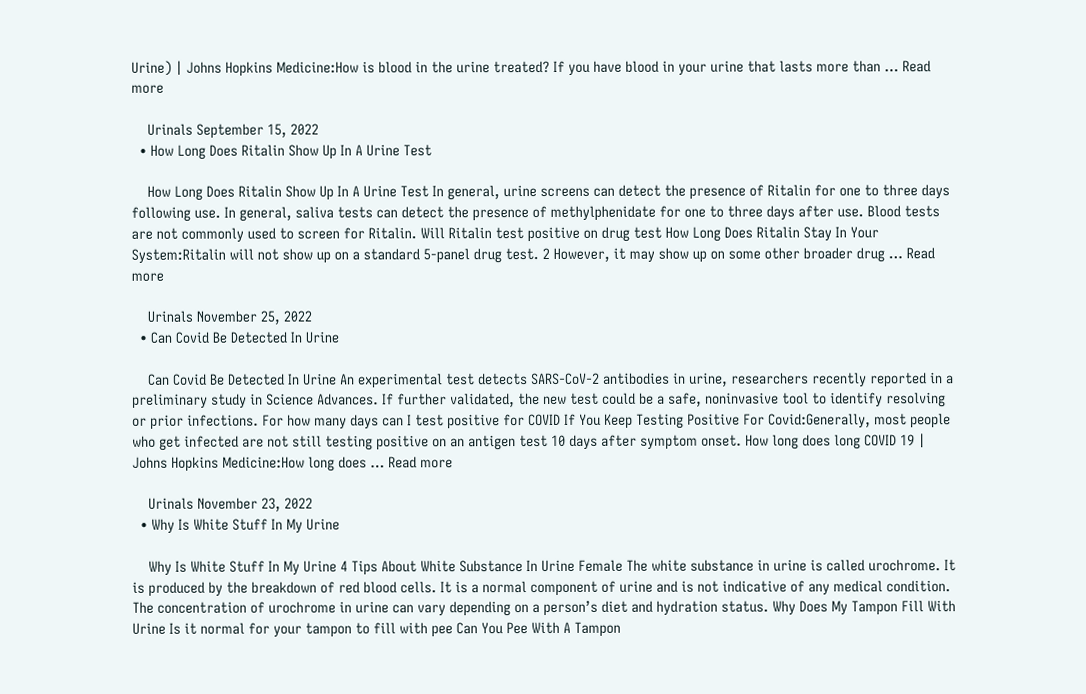Urine) | Johns Hopkins Medicine:How is blood in the urine treated? If you have blood in your urine that lasts more than … Read more

    Urinals September 15, 2022
  • How Long Does Ritalin Show Up In A Urine Test

    How Long Does Ritalin Show Up In A Urine Test In general, urine screens can detect the presence of Ritalin for one to three days following use. In general, saliva tests can detect the presence of methylphenidate for one to three days after use. Blood tests are not commonly used to screen for Ritalin. Will Ritalin test positive on drug test How Long Does Ritalin Stay In Your System:Ritalin will not show up on a standard 5-panel drug test. 2 However, it may show up on some other broader drug … Read more

    Urinals November 25, 2022
  • Can Covid Be Detected In Urine

    Can Covid Be Detected In Urine An experimental test detects SARS-CoV-2 antibodies in urine, researchers recently reported in a preliminary study in Science Advances. If further validated, the new test could be a safe, noninvasive tool to identify resolving or prior infections. For how many days can I test positive for COVID If You Keep Testing Positive For Covid:Generally, most people who get infected are not still testing positive on an antigen test 10 days after symptom onset. How long does long COVID 19 | Johns Hopkins Medicine:How long does … Read more

    Urinals November 23, 2022
  • Why Is White Stuff In My Urine

    Why Is White Stuff In My Urine 4 Tips About White Substance In Urine Female The white substance in urine is called urochrome. It is produced by the breakdown of red blood cells. It is a normal component of urine and is not indicative of any medical condition. The concentration of urochrome in urine can vary depending on a person’s diet and hydration status. Why Does My Tampon Fill With Urine Is it normal for your tampon to fill with pee Can You Pee With A Tampon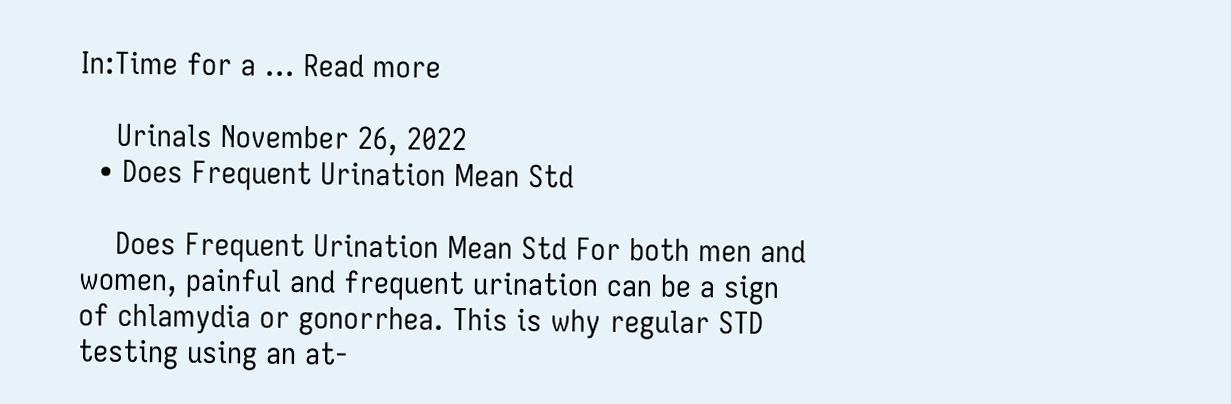In:Time for a … Read more

    Urinals November 26, 2022
  • Does Frequent Urination Mean Std

    Does Frequent Urination Mean Std For both men and women, painful and frequent urination can be a sign of chlamydia or gonorrhea. This is why regular STD testing using an at-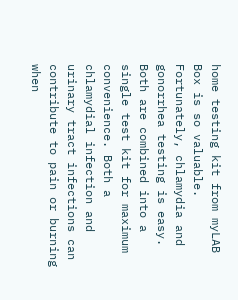home testing kit from myLAB Box is so valuable. Fortunately, chlamydia and gonorrhea testing is easy. Both are combined into a single test kit for maximum convenience. Both a chlamydial infection and urinary tract infections can contribute to pain or burning when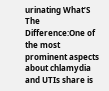urinating What’S The Difference:One of the most prominent aspects about chlamydia and UTIs share is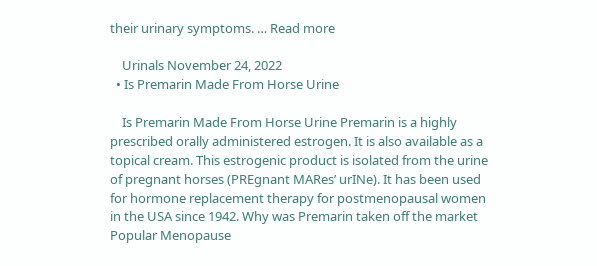their urinary symptoms. … Read more

    Urinals November 24, 2022
  • Is Premarin Made From Horse Urine

    Is Premarin Made From Horse Urine Premarin is a highly prescribed orally administered estrogen. It is also available as a topical cream. This estrogenic product is isolated from the urine of pregnant horses (PREgnant MARes’ urINe). It has been used for hormone replacement therapy for postmenopausal women in the USA since 1942. Why was Premarin taken off the market Popular Menopause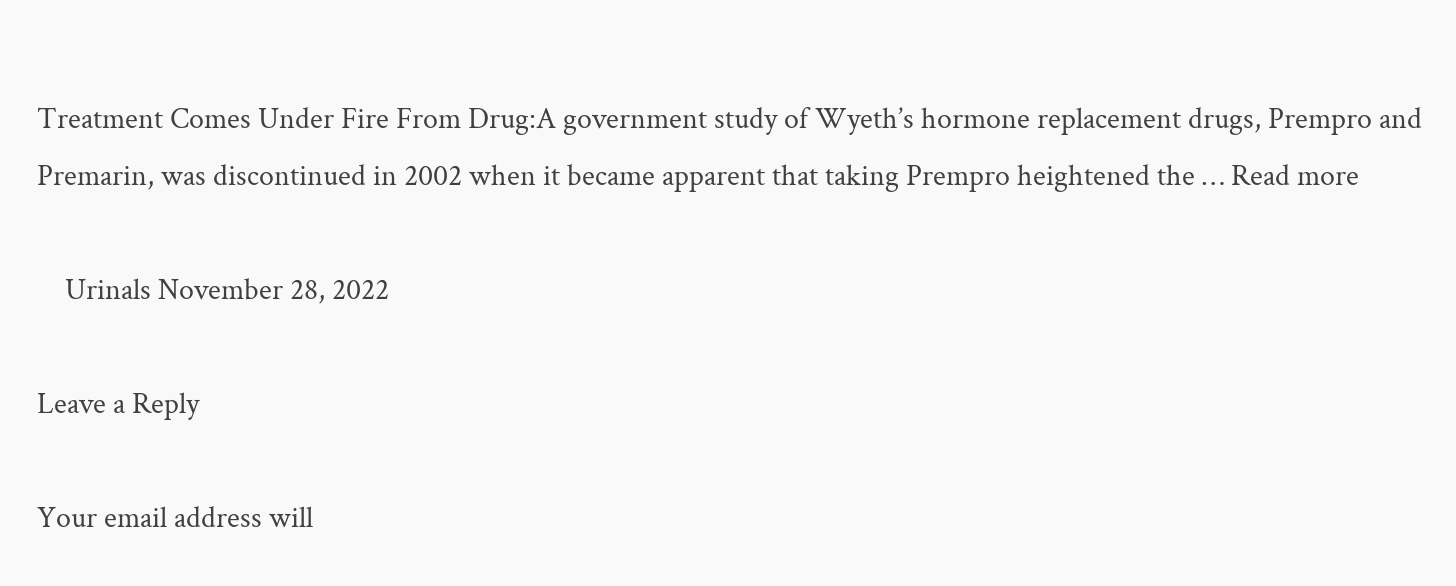Treatment Comes Under Fire From Drug:A government study of Wyeth’s hormone replacement drugs, Prempro and Premarin, was discontinued in 2002 when it became apparent that taking Prempro heightened the … Read more

    Urinals November 28, 2022

Leave a Reply

Your email address will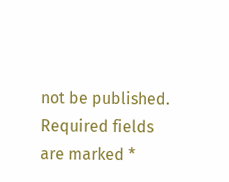not be published. Required fields are marked *